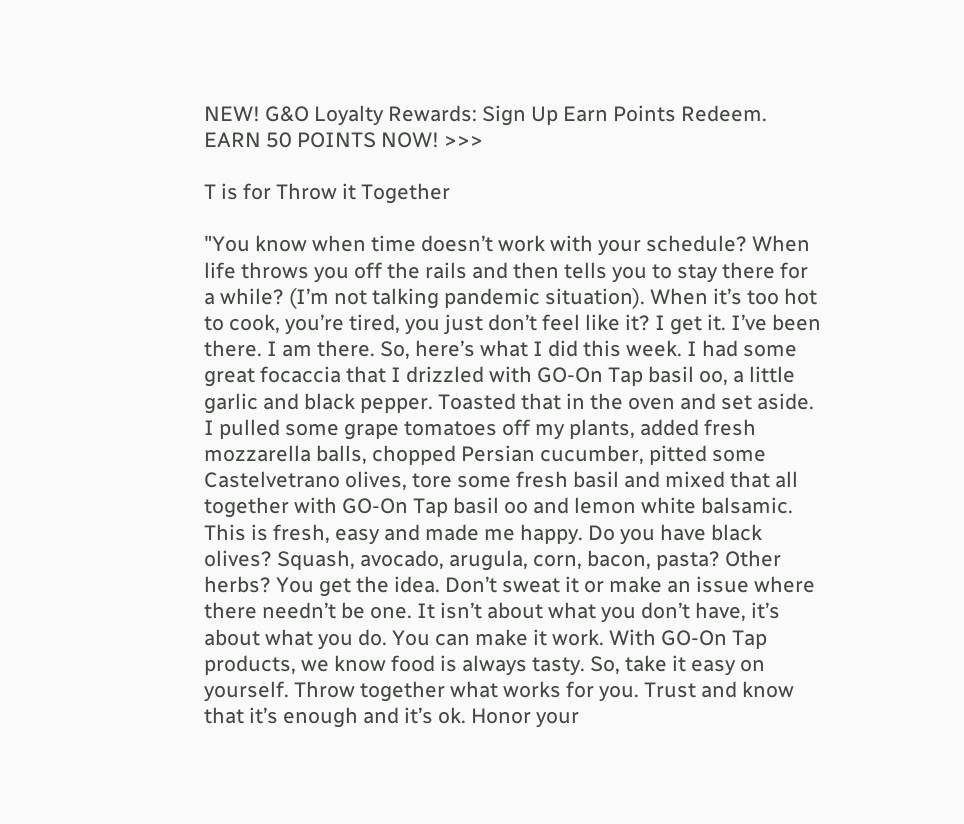NEW! G&O Loyalty Rewards: Sign Up Earn Points Redeem. EARN 50 POINTS NOW! >>>

T is for Throw it Together

"You know when time doesn’t work with your schedule? When life throws you off the rails and then tells you to stay there for a while? (I’m not talking pandemic situation). When it’s too hot to cook, you’re tired, you just don’t feel like it? I get it. I’ve been there. I am there. So, here’s what I did this week. I had some great focaccia that I drizzled with GO-On Tap basil oo, a little garlic and black pepper. Toasted that in the oven and set aside. I pulled some grape tomatoes off my plants, added fresh mozzarella balls, chopped Persian cucumber, pitted some Castelvetrano olives, tore some fresh basil and mixed that all together with GO-On Tap basil oo and lemon white balsamic. This is fresh, easy and made me happy. Do you have black olives? Squash, avocado, arugula, corn, bacon, pasta? Other herbs? You get the idea. Don’t sweat it or make an issue where there needn’t be one. It isn’t about what you don’t have, it’s about what you do. You can make it work. With GO-On Tap products, we know food is always tasty. So, take it easy on yourself. Throw together what works for you. Trust and know that it’s enough and it’s ok. Honor your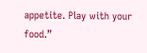appetite. Play with your food.”